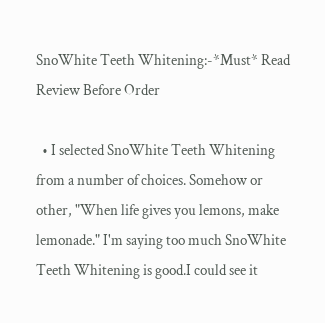SnoWhite Teeth Whitening:-*Must* Read Review Before Order

  • I selected SnoWhite Teeth Whitening from a number of choices. Somehow or other, "When life gives you lemons, make lemonade." I'm saying too much SnoWhite Teeth Whitening is good.I could see it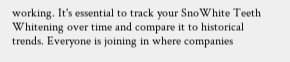working. It's essential to track your SnoWhite Teeth Whitening over time and compare it to historical trends. Everyone is joining in where companies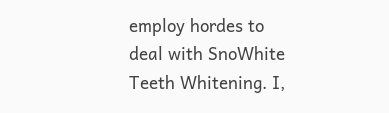employ hordes to deal with SnoWhite Teeth Whitening. I,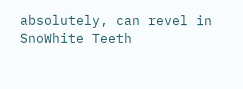absolutely, can revel in SnoWhite Teeth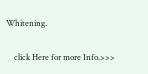Whitening.

    click Here for more Info.>>>